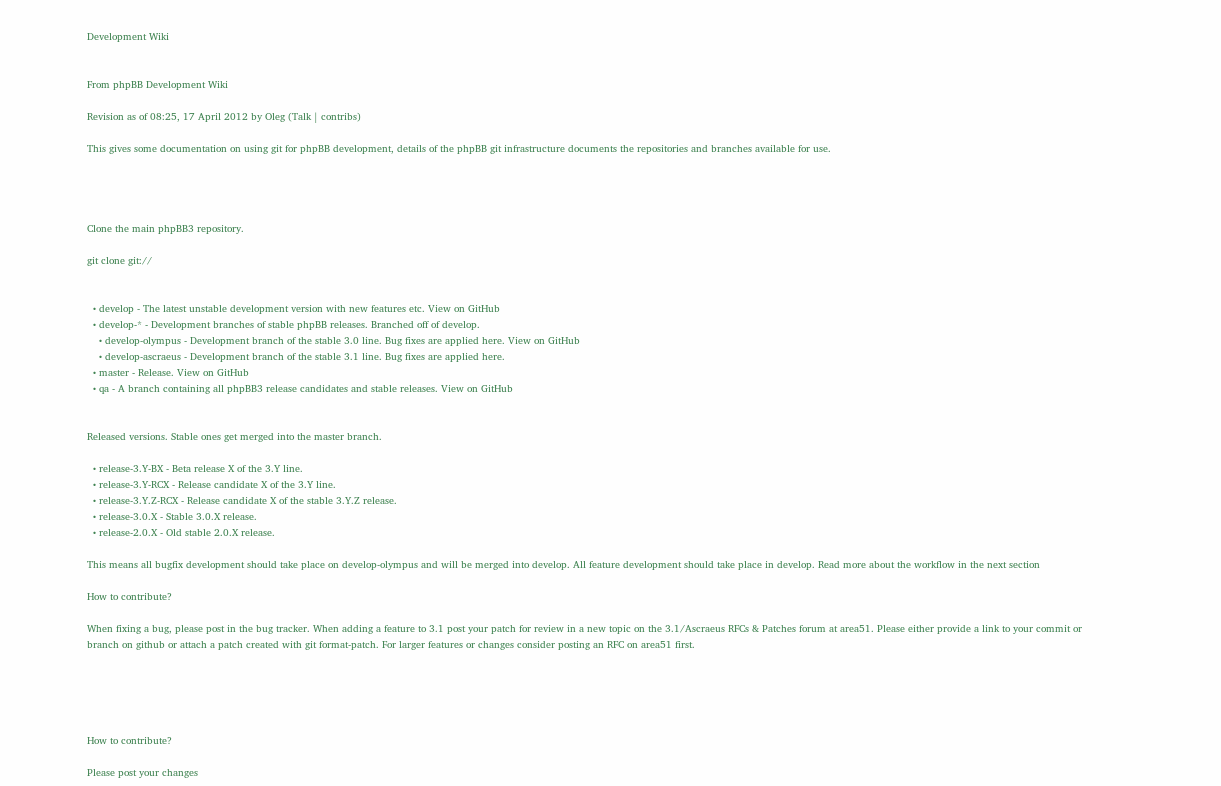Development Wiki


From phpBB Development Wiki

Revision as of 08:25, 17 April 2012 by Oleg (Talk | contribs)

This gives some documentation on using git for phpBB development, details of the phpBB git infrastructure documents the repositories and branches available for use.




Clone the main phpBB3 repository.

git clone git://


  • develop - The latest unstable development version with new features etc. View on GitHub
  • develop-* - Development branches of stable phpBB releases. Branched off of develop.
    • develop-olympus - Development branch of the stable 3.0 line. Bug fixes are applied here. View on GitHub
    • develop-ascraeus - Development branch of the stable 3.1 line. Bug fixes are applied here.
  • master - Release. View on GitHub
  • qa - A branch containing all phpBB3 release candidates and stable releases. View on GitHub


Released versions. Stable ones get merged into the master branch.

  • release-3.Y-BX - Beta release X of the 3.Y line.
  • release-3.Y-RCX - Release candidate X of the 3.Y line.
  • release-3.Y.Z-RCX - Release candidate X of the stable 3.Y.Z release.
  • release-3.0.X - Stable 3.0.X release.
  • release-2.0.X - Old stable 2.0.X release.

This means all bugfix development should take place on develop-olympus and will be merged into develop. All feature development should take place in develop. Read more about the workflow in the next section

How to contribute?

When fixing a bug, please post in the bug tracker. When adding a feature to 3.1 post your patch for review in a new topic on the 3.1/Ascraeus RFCs & Patches forum at area51. Please either provide a link to your commit or branch on github or attach a patch created with git format-patch. For larger features or changes consider posting an RFC on area51 first.





How to contribute?

Please post your changes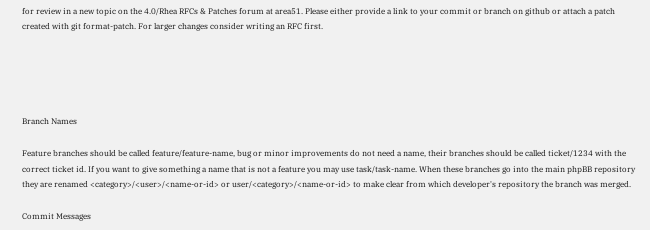for review in a new topic on the 4.0/Rhea RFCs & Patches forum at area51. Please either provide a link to your commit or branch on github or attach a patch created with git format-patch. For larger changes consider writing an RFC first.





Branch Names

Feature branches should be called feature/feature-name, bug or minor improvements do not need a name, their branches should be called ticket/1234 with the correct ticket id. If you want to give something a name that is not a feature you may use task/task-name. When these branches go into the main phpBB repository they are renamed <category>/<user>/<name-or-id> or user/<category>/<name-or-id> to make clear from which developer's repository the branch was merged.

Commit Messages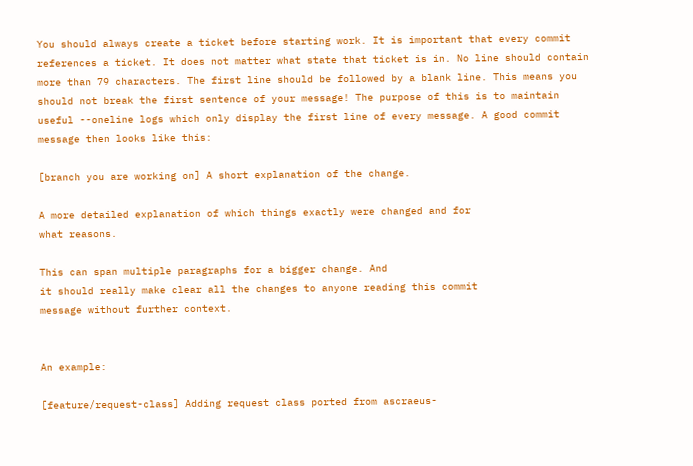You should always create a ticket before starting work. It is important that every commit references a ticket. It does not matter what state that ticket is in. No line should contain more than 79 characters. The first line should be followed by a blank line. This means you should not break the first sentence of your message! The purpose of this is to maintain useful --oneline logs which only display the first line of every message. A good commit message then looks like this:

[branch you are working on] A short explanation of the change.

A more detailed explanation of which things exactly were changed and for
what reasons.

This can span multiple paragraphs for a bigger change. And
it should really make clear all the changes to anyone reading this commit
message without further context.


An example:

[feature/request-class] Adding request class ported from ascraeus-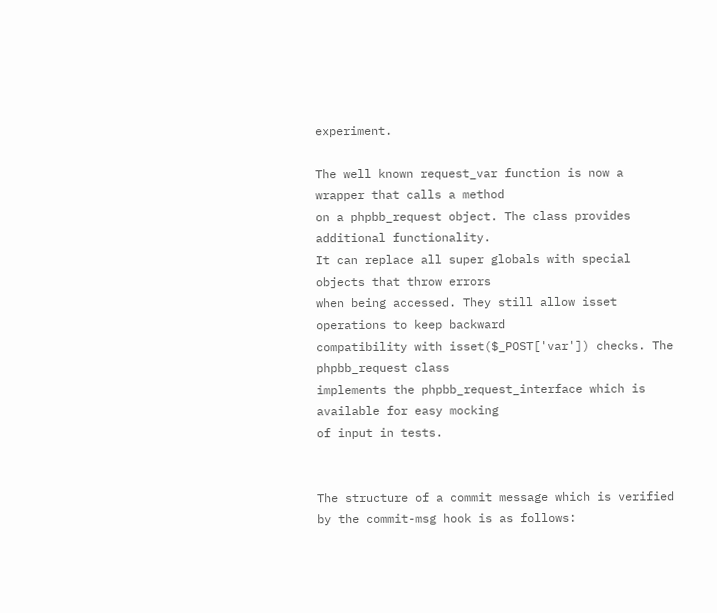experiment.

The well known request_var function is now a wrapper that calls a method
on a phpbb_request object. The class provides additional functionality.
It can replace all super globals with special objects that throw errors
when being accessed. They still allow isset operations to keep backward
compatibility with isset($_POST['var']) checks. The phpbb_request class
implements the phpbb_request_interface which is available for easy mocking
of input in tests.


The structure of a commit message which is verified by the commit-msg hook is as follows: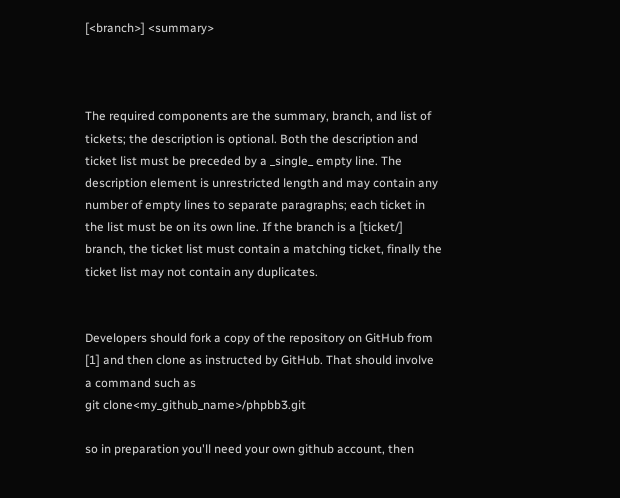[<branch>] <summary>



The required components are the summary, branch, and list of tickets; the description is optional. Both the description and ticket list must be preceded by a _single_ empty line. The description element is unrestricted length and may contain any number of empty lines to separate paragraphs; each ticket in the list must be on its own line. If the branch is a [ticket/] branch, the ticket list must contain a matching ticket, finally the ticket list may not contain any duplicates.


Developers should fork a copy of the repository on GitHub from [1] and then clone as instructed by GitHub. That should involve a command such as
git clone<my_github_name>/phpbb3.git

so in preparation you'll need your own github account, then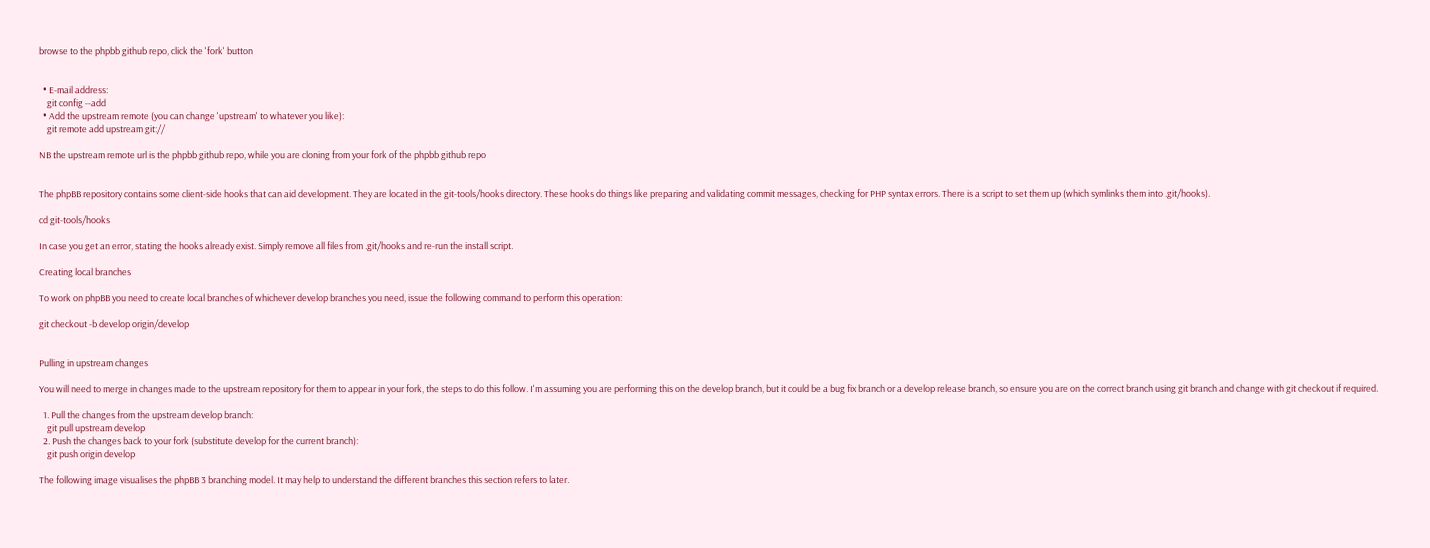browse to the phpbb github repo, click the 'fork' button


  • E-mail address:
    git config --add
  • Add the upstream remote (you can change 'upstream' to whatever you like):
    git remote add upstream git://

NB the upstream remote url is the phpbb github repo, while you are cloning from your fork of the phpbb github repo


The phpBB repository contains some client-side hooks that can aid development. They are located in the git-tools/hooks directory. These hooks do things like preparing and validating commit messages, checking for PHP syntax errors. There is a script to set them up (which symlinks them into .git/hooks).

cd git-tools/hooks

In case you get an error, stating the hooks already exist. Simply remove all files from .git/hooks and re-run the install script.

Creating local branches

To work on phpBB you need to create local branches of whichever develop branches you need, issue the following command to perform this operation:

git checkout -b develop origin/develop


Pulling in upstream changes

You will need to merge in changes made to the upstream repository for them to appear in your fork, the steps to do this follow. I'm assuming you are performing this on the develop branch, but it could be a bug fix branch or a develop release branch, so ensure you are on the correct branch using git branch and change with git checkout if required.

  1. Pull the changes from the upstream develop branch:
    git pull upstream develop
  2. Push the changes back to your fork (substitute develop for the current branch):
    git push origin develop

The following image visualises the phpBB 3 branching model. It may help to understand the different branches this section refers to later.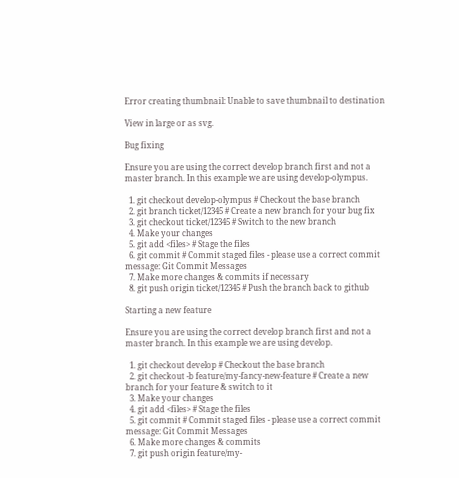Error creating thumbnail: Unable to save thumbnail to destination

View in large or as svg.

Bug fixing

Ensure you are using the correct develop branch first and not a master branch. In this example we are using develop-olympus.

  1. git checkout develop-olympus # Checkout the base branch
  2. git branch ticket/12345 # Create a new branch for your bug fix
  3. git checkout ticket/12345 # Switch to the new branch
  4. Make your changes
  5. git add <files> # Stage the files
  6. git commit # Commit staged files - please use a correct commit message: Git Commit Messages
  7. Make more changes & commits if necessary
  8. git push origin ticket/12345 # Push the branch back to github

Starting a new feature

Ensure you are using the correct develop branch first and not a master branch. In this example we are using develop.

  1. git checkout develop # Checkout the base branch
  2. git checkout -b feature/my-fancy-new-feature # Create a new branch for your feature & switch to it
  3. Make your changes
  4. git add <files> # Stage the files
  5. git commit # Commit staged files - please use a correct commit message: Git Commit Messages
  6. Make more changes & commits
  7. git push origin feature/my-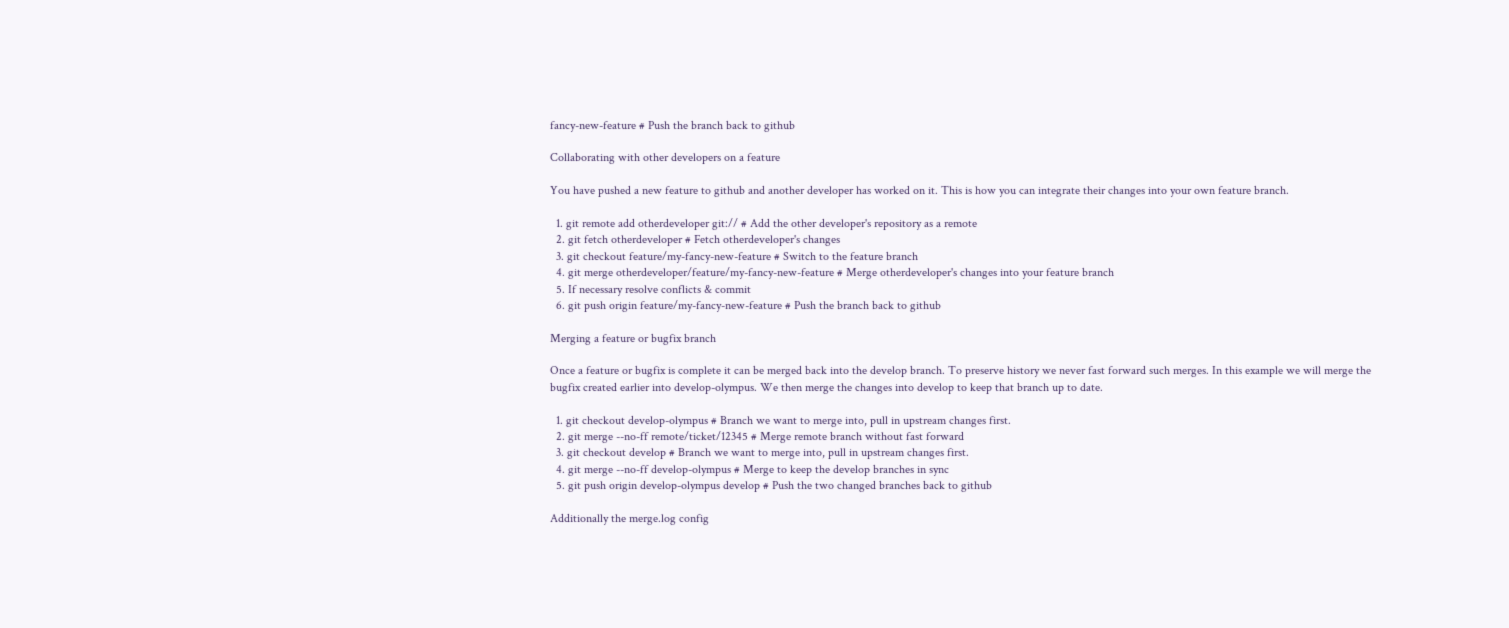fancy-new-feature # Push the branch back to github

Collaborating with other developers on a feature

You have pushed a new feature to github and another developer has worked on it. This is how you can integrate their changes into your own feature branch.

  1. git remote add otherdeveloper git:// # Add the other developer's repository as a remote
  2. git fetch otherdeveloper # Fetch otherdeveloper's changes
  3. git checkout feature/my-fancy-new-feature # Switch to the feature branch
  4. git merge otherdeveloper/feature/my-fancy-new-feature # Merge otherdeveloper's changes into your feature branch
  5. If necessary resolve conflicts & commit
  6. git push origin feature/my-fancy-new-feature # Push the branch back to github

Merging a feature or bugfix branch

Once a feature or bugfix is complete it can be merged back into the develop branch. To preserve history we never fast forward such merges. In this example we will merge the bugfix created earlier into develop-olympus. We then merge the changes into develop to keep that branch up to date.

  1. git checkout develop-olympus # Branch we want to merge into, pull in upstream changes first.
  2. git merge --no-ff remote/ticket/12345 # Merge remote branch without fast forward
  3. git checkout develop # Branch we want to merge into, pull in upstream changes first.
  4. git merge --no-ff develop-olympus # Merge to keep the develop branches in sync
  5. git push origin develop-olympus develop # Push the two changed branches back to github

Additionally the merge.log config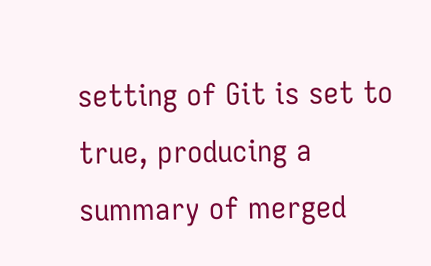setting of Git is set to true, producing a summary of merged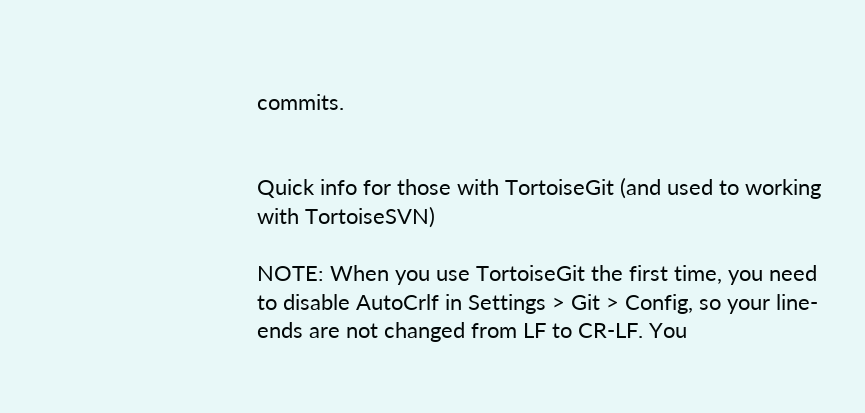commits.


Quick info for those with TortoiseGit (and used to working with TortoiseSVN)

NOTE: When you use TortoiseGit the first time, you need to disable AutoCrlf in Settings > Git > Config, so your line-ends are not changed from LF to CR-LF. You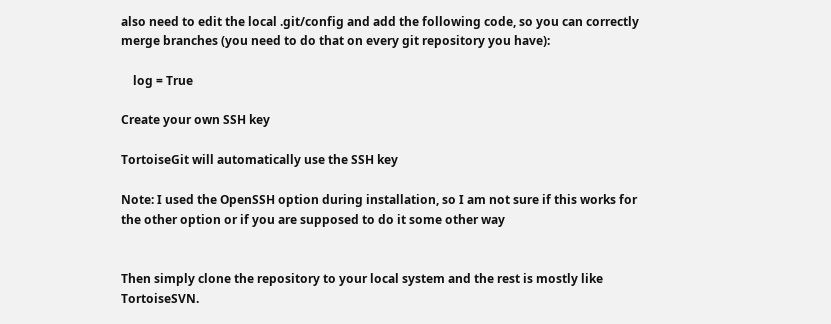also need to edit the local .git/config and add the following code, so you can correctly merge branches (you need to do that on every git repository you have):

    log = True

Create your own SSH key

TortoiseGit will automatically use the SSH key

Note: I used the OpenSSH option during installation, so I am not sure if this works for the other option or if you are supposed to do it some other way


Then simply clone the repository to your local system and the rest is mostly like TortoiseSVN.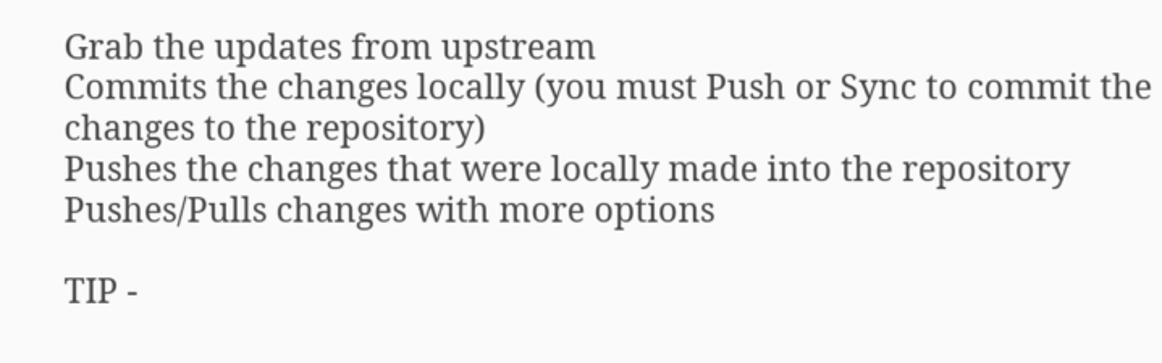Grab the updates from upstream
Commits the changes locally (you must Push or Sync to commit the changes to the repository)
Pushes the changes that were locally made into the repository
Pushes/Pulls changes with more options

TIP -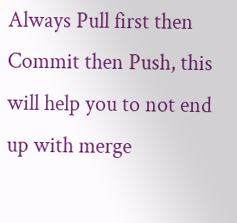Always Pull first then Commit then Push, this will help you to not end up with merge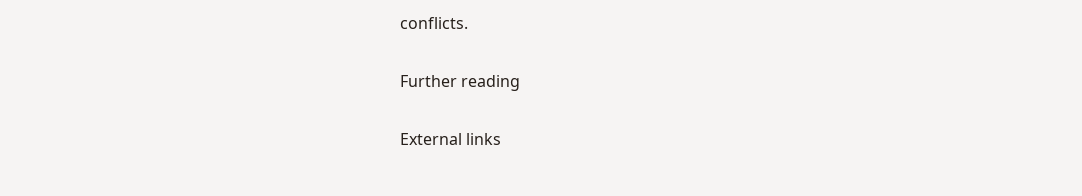conflicts.

Further reading

External links